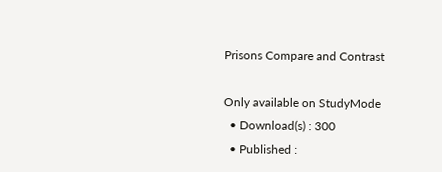Prisons Compare and Contrast

Only available on StudyMode
  • Download(s) : 300
  • Published :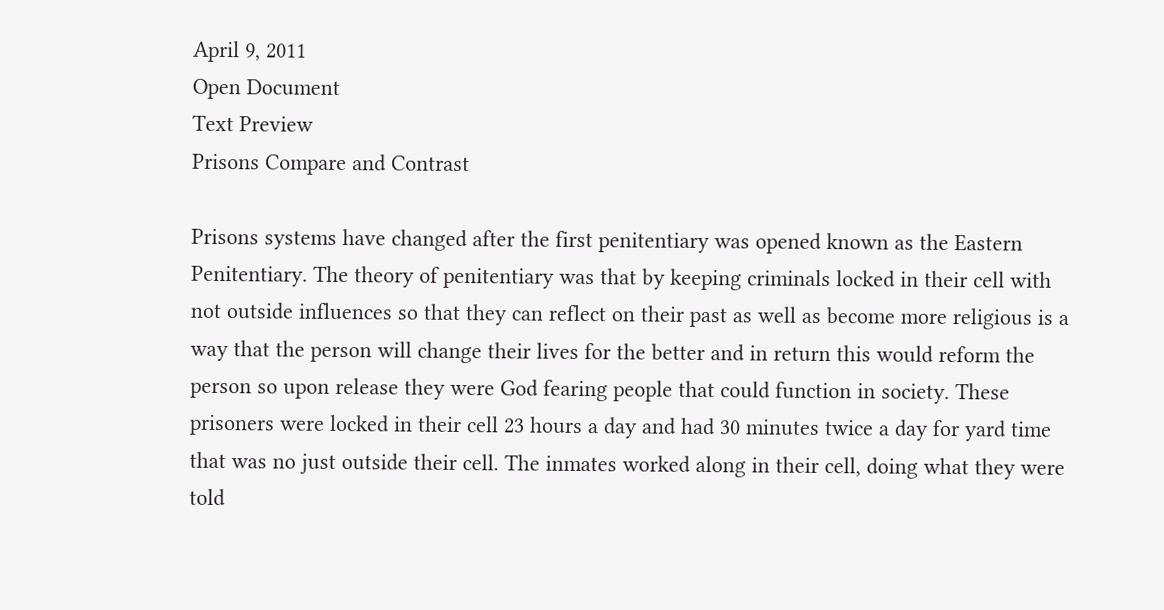April 9, 2011
Open Document
Text Preview
Prisons Compare and Contrast

Prisons systems have changed after the first penitentiary was opened known as the Eastern Penitentiary. The theory of penitentiary was that by keeping criminals locked in their cell with not outside influences so that they can reflect on their past as well as become more religious is a way that the person will change their lives for the better and in return this would reform the person so upon release they were God fearing people that could function in society. These prisoners were locked in their cell 23 hours a day and had 30 minutes twice a day for yard time that was no just outside their cell. The inmates worked along in their cell, doing what they were told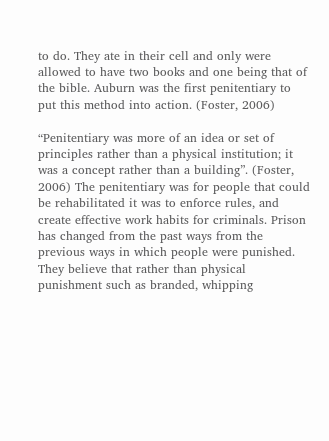to do. They ate in their cell and only were allowed to have two books and one being that of the bible. Auburn was the first penitentiary to put this method into action. (Foster, 2006)

“Penitentiary was more of an idea or set of principles rather than a physical institution; it was a concept rather than a building”. (Foster, 2006) The penitentiary was for people that could be rehabilitated it was to enforce rules, and create effective work habits for criminals. Prison has changed from the past ways from the previous ways in which people were punished. They believe that rather than physical punishment such as branded, whipping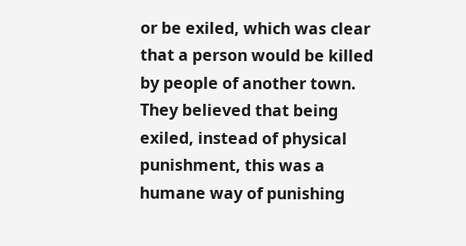or be exiled, which was clear that a person would be killed by people of another town. They believed that being exiled, instead of physical punishment, this was a humane way of punishing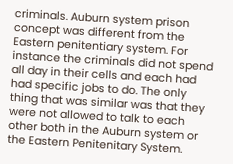criminals. Auburn system prison concept was different from the Eastern penitentiary system. For instance the criminals did not spend all day in their cells and each had had specific jobs to do. The only thing that was similar was that they were not allowed to talk to each other both in the Auburn system or the Eastern Penitenitary System.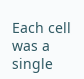Each cell was a single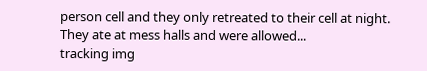person cell and they only retreated to their cell at night. They ate at mess halls and were allowed...
tracking img